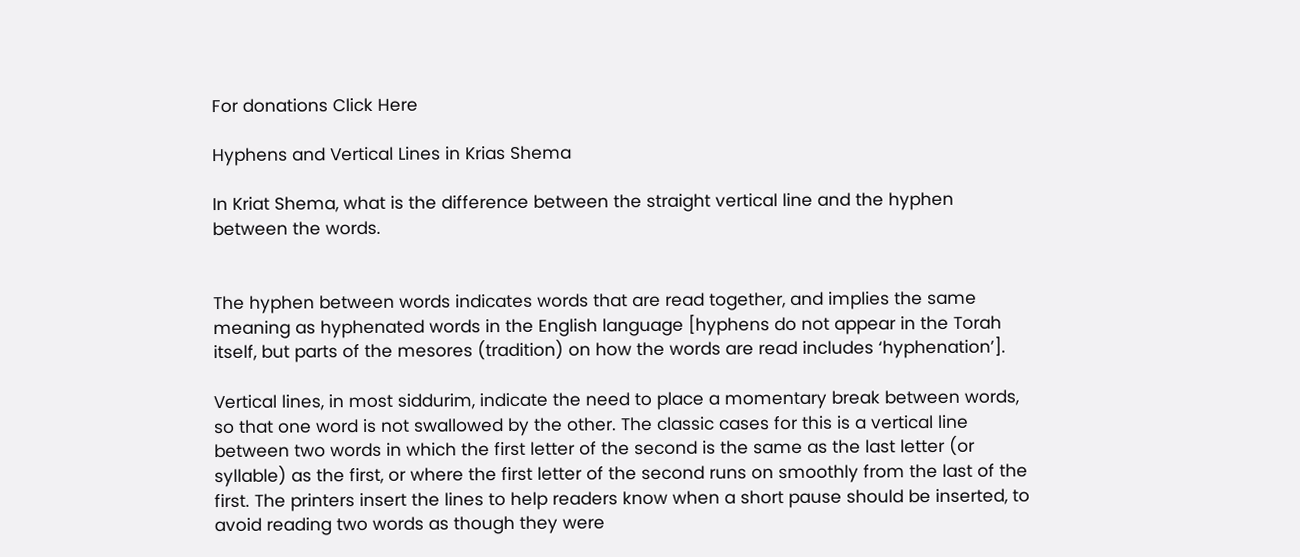For donations Click Here

Hyphens and Vertical Lines in Krias Shema

In Kriat Shema, what is the difference between the straight vertical line and the hyphen between the words.


The hyphen between words indicates words that are read together, and implies the same meaning as hyphenated words in the English language [hyphens do not appear in the Torah itself, but parts of the mesores (tradition) on how the words are read includes ‘hyphenation’].

Vertical lines, in most siddurim, indicate the need to place a momentary break between words, so that one word is not swallowed by the other. The classic cases for this is a vertical line between two words in which the first letter of the second is the same as the last letter (or syllable) as the first, or where the first letter of the second runs on smoothly from the last of the first. The printers insert the lines to help readers know when a short pause should be inserted, to avoid reading two words as though they were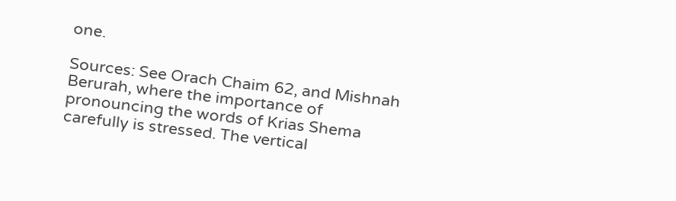one.

Sources: See Orach Chaim 62, and Mishnah Berurah, where the importance of pronouncing the words of Krias Shema carefully is stressed. The vertical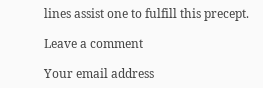lines assist one to fulfill this precept.

Leave a comment

Your email address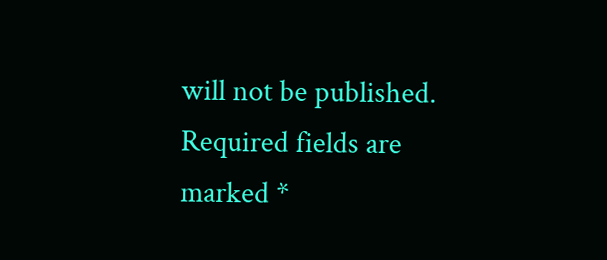will not be published. Required fields are marked *